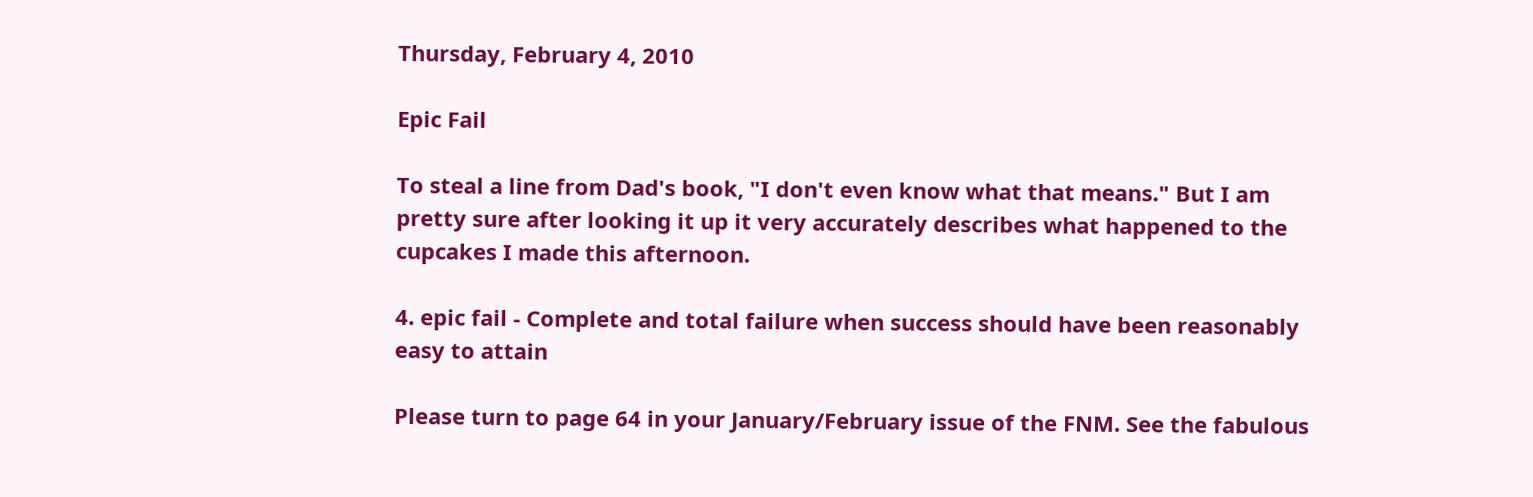Thursday, February 4, 2010

Epic Fail

To steal a line from Dad's book, "I don't even know what that means." But I am pretty sure after looking it up it very accurately describes what happened to the cupcakes I made this afternoon.

4. epic fail - Complete and total failure when success should have been reasonably easy to attain

Please turn to page 64 in your January/February issue of the FNM. See the fabulous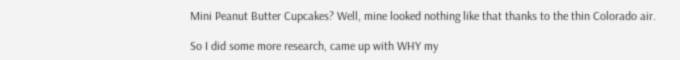Mini Peanut Butter Cupcakes? Well, mine looked nothing like that thanks to the thin Colorado air.

So I did some more research, came up with WHY my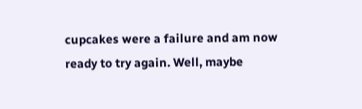cupcakes were a failure and am now ready to try again. Well, maybe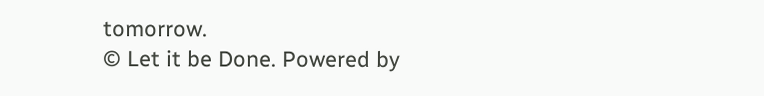tomorrow.
© Let it be Done. Powered by